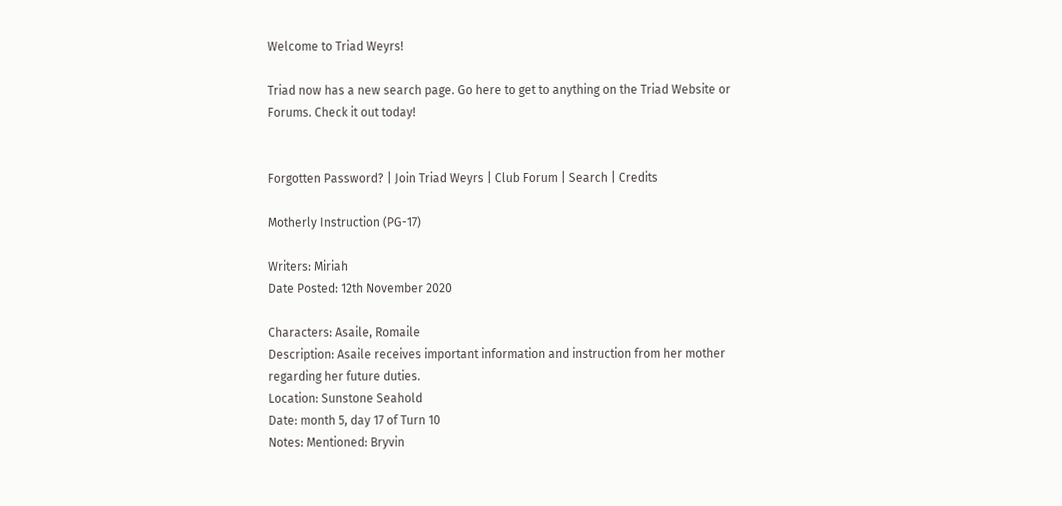Welcome to Triad Weyrs!

Triad now has a new search page. Go here to get to anything on the Triad Website or Forums. Check it out today!


Forgotten Password? | Join Triad Weyrs | Club Forum | Search | Credits

Motherly Instruction (PG-17)

Writers: Miriah
Date Posted: 12th November 2020

Characters: Asaile, Romaile
Description: Asaile receives important information and instruction from her mother regarding her future duties.
Location: Sunstone Seahold
Date: month 5, day 17 of Turn 10
Notes: Mentioned: Bryvin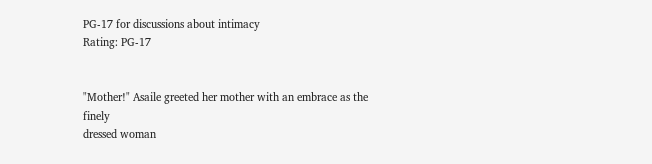PG-17 for discussions about intimacy
Rating: PG-17


"Mother!" Asaile greeted her mother with an embrace as the finely
dressed woman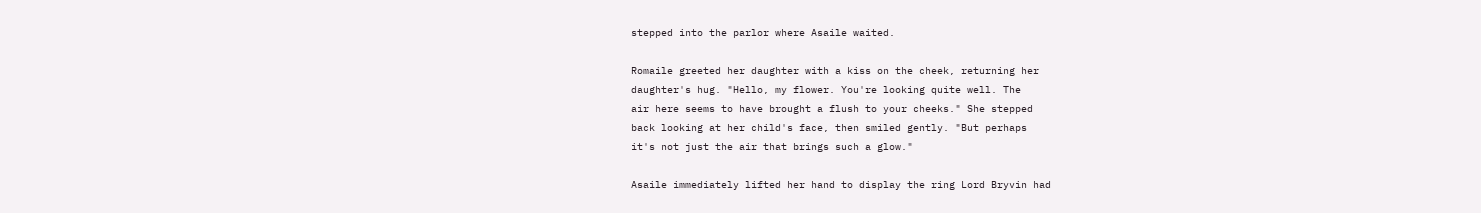stepped into the parlor where Asaile waited.

Romaile greeted her daughter with a kiss on the cheek, returning her
daughter's hug. "Hello, my flower. You're looking quite well. The
air here seems to have brought a flush to your cheeks." She stepped
back looking at her child's face, then smiled gently. "But perhaps
it's not just the air that brings such a glow."

Asaile immediately lifted her hand to display the ring Lord Bryvin had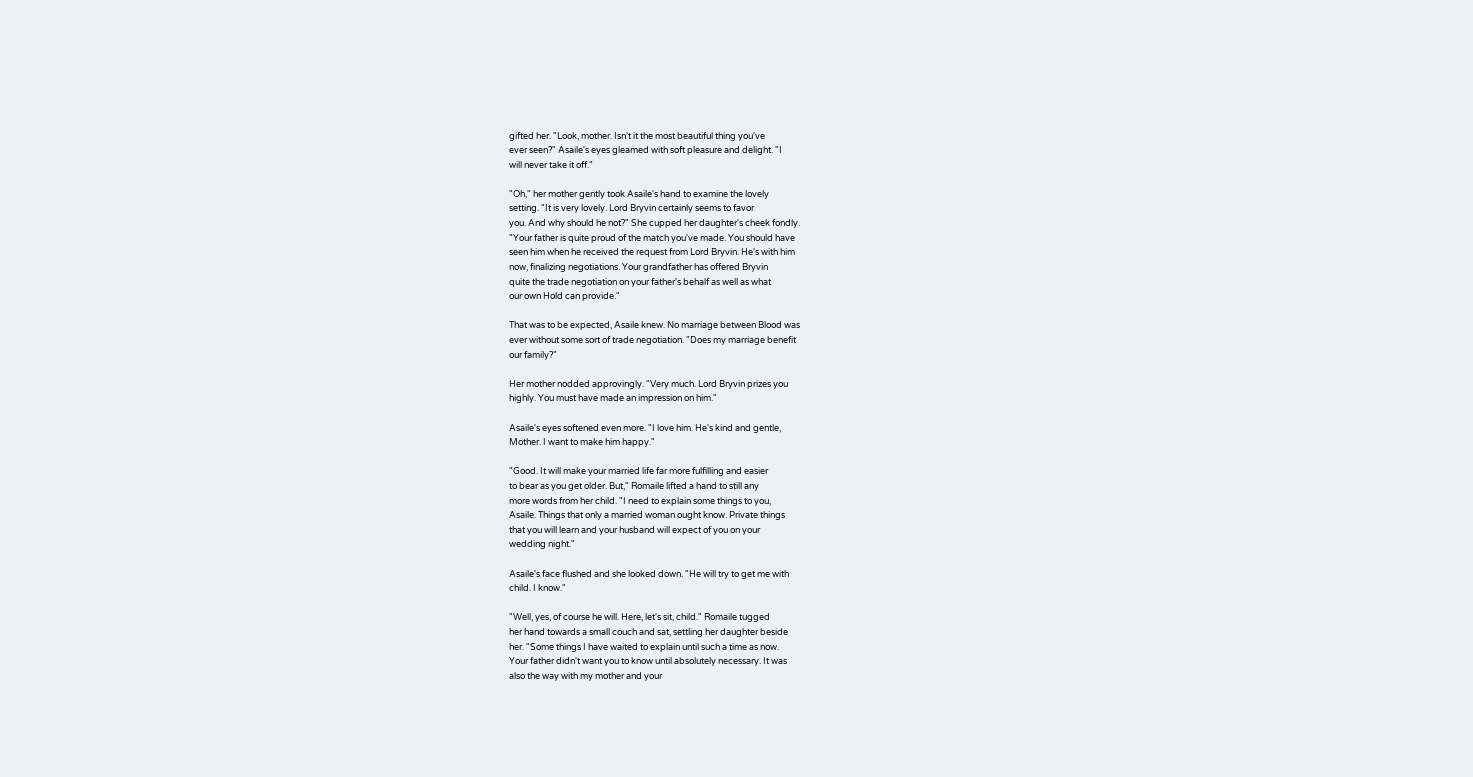gifted her. "Look, mother. Isn't it the most beautiful thing you've
ever seen?" Asaile's eyes gleamed with soft pleasure and delight. "I
will never take it off."

"Oh," her mother gently took Asaile's hand to examine the lovely
setting. "It is very lovely. Lord Bryvin certainly seems to favor
you. And why should he not?" She cupped her daughter's cheek fondly.
"Your father is quite proud of the match you've made. You should have
seen him when he received the request from Lord Bryvin. He's with him
now, finalizing negotiations. Your grandfather has offered Bryvin
quite the trade negotiation on your father's behalf as well as what
our own Hold can provide."

That was to be expected, Asaile knew. No marriage between Blood was
ever without some sort of trade negotiation. "Does my marriage benefit
our family?"

Her mother nodded approvingly. "Very much. Lord Bryvin prizes you
highly. You must have made an impression on him."

Asaile's eyes softened even more. "I love him. He's kind and gentle,
Mother. I want to make him happy."

"Good. It will make your married life far more fulfilling and easier
to bear as you get older. But," Romaile lifted a hand to still any
more words from her child. "I need to explain some things to you,
Asaile. Things that only a married woman ought know. Private things
that you will learn and your husband will expect of you on your
wedding night."

Asaile's face flushed and she looked down. "He will try to get me with
child. I know."

"Well, yes, of course he will. Here, let's sit, child." Romaile tugged
her hand towards a small couch and sat, settling her daughter beside
her. "Some things I have waited to explain until such a time as now.
Your father didn't want you to know until absolutely necessary. It was
also the way with my mother and your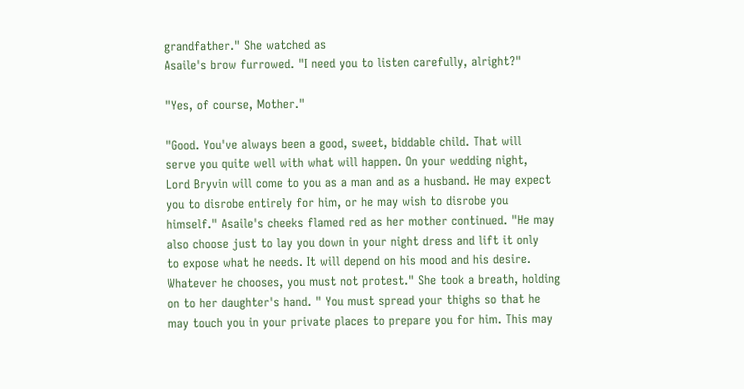grandfather." She watched as
Asaile's brow furrowed. "I need you to listen carefully, alright?"

"Yes, of course, Mother."

"Good. You've always been a good, sweet, biddable child. That will
serve you quite well with what will happen. On your wedding night,
Lord Bryvin will come to you as a man and as a husband. He may expect
you to disrobe entirely for him, or he may wish to disrobe you
himself." Asaile's cheeks flamed red as her mother continued. "He may
also choose just to lay you down in your night dress and lift it only
to expose what he needs. It will depend on his mood and his desire.
Whatever he chooses, you must not protest." She took a breath, holding
on to her daughter's hand. " You must spread your thighs so that he
may touch you in your private places to prepare you for him. This may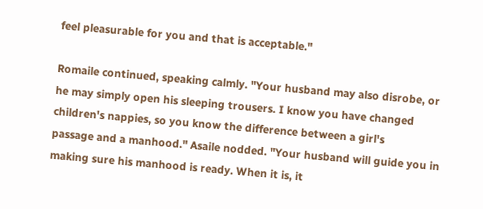feel pleasurable for you and that is acceptable."

Romaile continued, speaking calmly. "Your husband may also disrobe, or
he may simply open his sleeping trousers. I know you have changed
children's nappies, so you know the difference between a girl's
passage and a manhood." Asaile nodded. "Your husband will guide you in
making sure his manhood is ready. When it is, it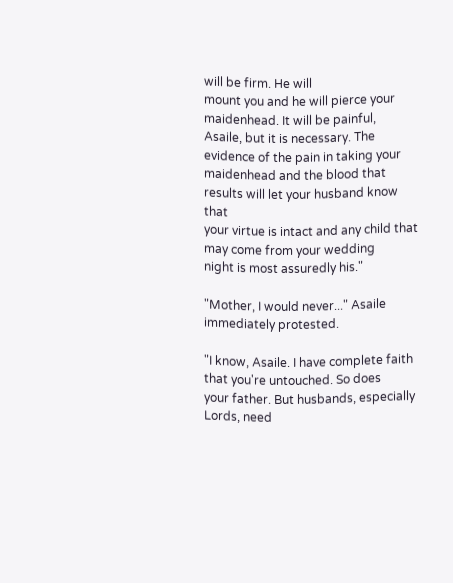will be firm. He will
mount you and he will pierce your maidenhead. It will be painful,
Asaile, but it is necessary. The evidence of the pain in taking your
maidenhead and the blood that results will let your husband know that
your virtue is intact and any child that may come from your wedding
night is most assuredly his."

"Mother, I would never..." Asaile immediately protested.

"I know, Asaile. I have complete faith that you're untouched. So does
your father. But husbands, especially Lords, need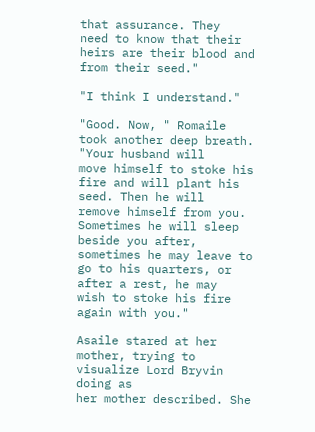that assurance. They
need to know that their heirs are their blood and from their seed."

"I think I understand."

"Good. Now, " Romaile took another deep breath. "Your husband will
move himself to stoke his fire and will plant his seed. Then he will
remove himself from you. Sometimes he will sleep beside you after,
sometimes he may leave to go to his quarters, or after a rest, he may
wish to stoke his fire again with you."

Asaile stared at her mother, trying to visualize Lord Bryvin doing as
her mother described. She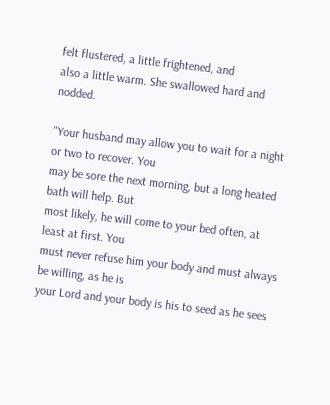felt flustered, a little frightened, and
also a little warm. She swallowed hard and nodded.

"Your husband may allow you to wait for a night or two to recover. You
may be sore the next morning, but a long heated bath will help. But
most likely, he will come to your bed often, at least at first. You
must never refuse him your body and must always be willing, as he is
your Lord and your body is his to seed as he sees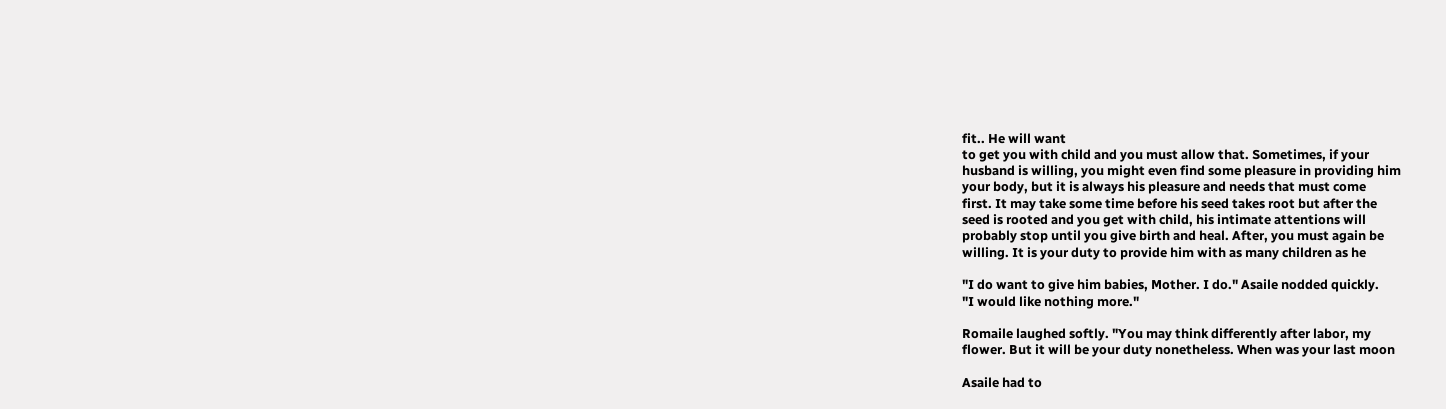fit.. He will want
to get you with child and you must allow that. Sometimes, if your
husband is willing, you might even find some pleasure in providing him
your body, but it is always his pleasure and needs that must come
first. It may take some time before his seed takes root but after the
seed is rooted and you get with child, his intimate attentions will
probably stop until you give birth and heal. After, you must again be
willing. It is your duty to provide him with as many children as he

"I do want to give him babies, Mother. I do." Asaile nodded quickly.
"I would like nothing more."

Romaile laughed softly. "You may think differently after labor, my
flower. But it will be your duty nonetheless. When was your last moon

Asaile had to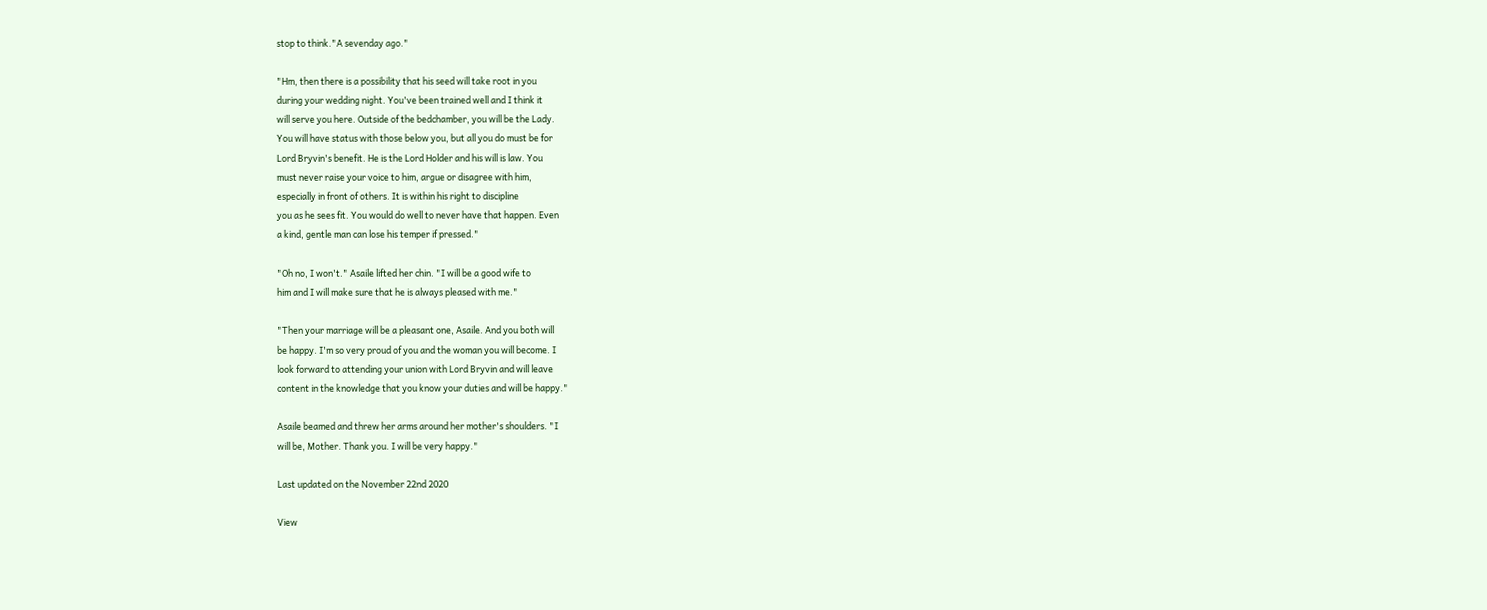stop to think."A sevenday ago."

"Hm, then there is a possibility that his seed will take root in you
during your wedding night. You've been trained well and I think it
will serve you here. Outside of the bedchamber, you will be the Lady.
You will have status with those below you, but all you do must be for
Lord Bryvin's benefit. He is the Lord Holder and his will is law. You
must never raise your voice to him, argue or disagree with him,
especially in front of others. It is within his right to discipline
you as he sees fit. You would do well to never have that happen. Even
a kind, gentle man can lose his temper if pressed."

"Oh no, I won't." Asaile lifted her chin. "I will be a good wife to
him and I will make sure that he is always pleased with me."

"Then your marriage will be a pleasant one, Asaile. And you both will
be happy. I'm so very proud of you and the woman you will become. I
look forward to attending your union with Lord Bryvin and will leave
content in the knowledge that you know your duties and will be happy."

Asaile beamed and threw her arms around her mother's shoulders. "I
will be, Mother. Thank you. I will be very happy."

Last updated on the November 22nd 2020

View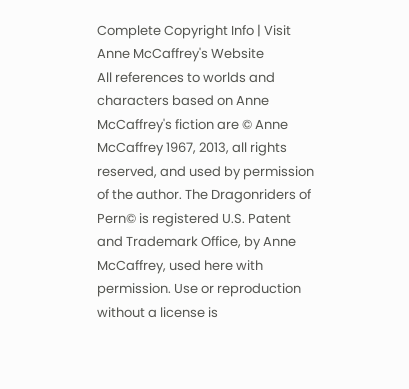Complete Copyright Info | Visit Anne McCaffrey's Website
All references to worlds and characters based on Anne McCaffrey's fiction are © Anne McCaffrey 1967, 2013, all rights reserved, and used by permission of the author. The Dragonriders of Pern© is registered U.S. Patent and Trademark Office, by Anne McCaffrey, used here with permission. Use or reproduction without a license is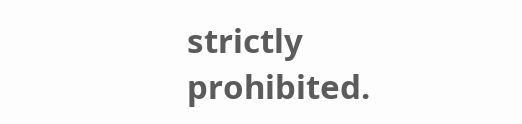strictly prohibited.